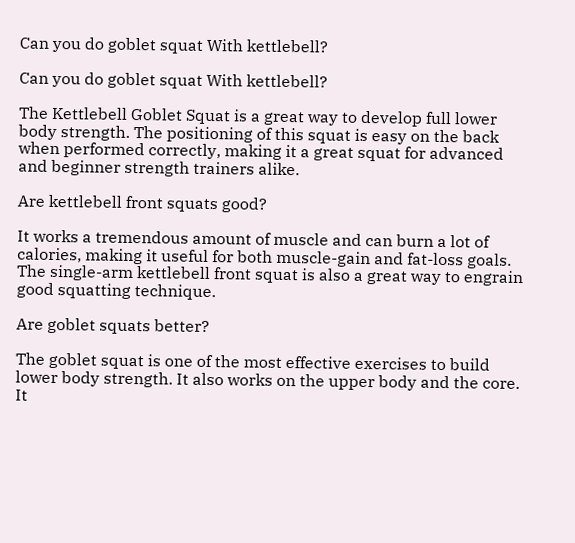Can you do goblet squat With kettlebell?

Can you do goblet squat With kettlebell?

The Kettlebell Goblet Squat is a great way to develop full lower body strength. The positioning of this squat is easy on the back when performed correctly, making it a great squat for advanced and beginner strength trainers alike.

Are kettlebell front squats good?

It works a tremendous amount of muscle and can burn a lot of calories, making it useful for both muscle-gain and fat-loss goals. The single-arm kettlebell front squat is also a great way to engrain good squatting technique.

Are goblet squats better?

The goblet squat is one of the most effective exercises to build lower body strength. It also works on the upper body and the core. It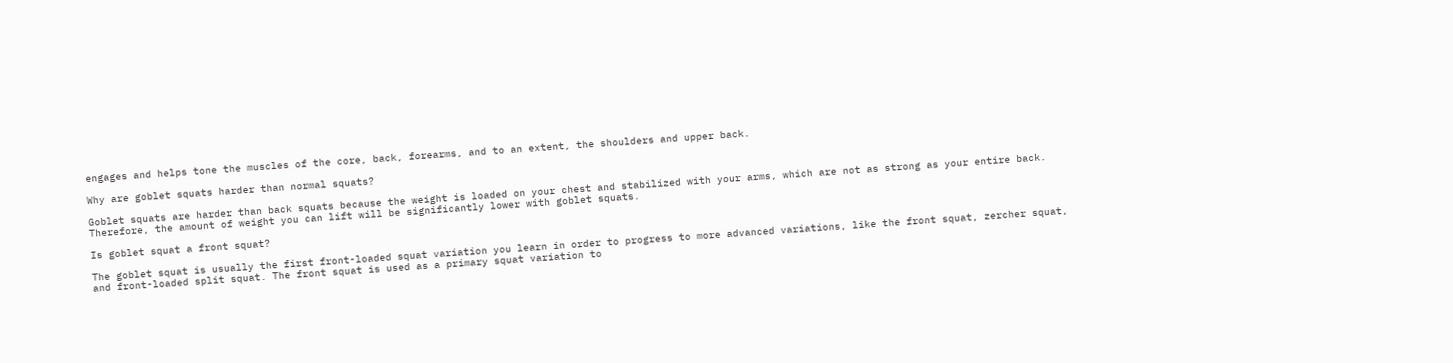engages and helps tone the muscles of the core, back, forearms, and to an extent, the shoulders and upper back.

Why are goblet squats harder than normal squats?

Goblet squats are harder than back squats because the weight is loaded on your chest and stabilized with your arms, which are not as strong as your entire back. Therefore, the amount of weight you can lift will be significantly lower with goblet squats.

Is goblet squat a front squat?

The goblet squat is usually the first front-loaded squat variation you learn in order to progress to more advanced variations, like the front squat, zercher squat, and front-loaded split squat. The front squat is used as a primary squat variation to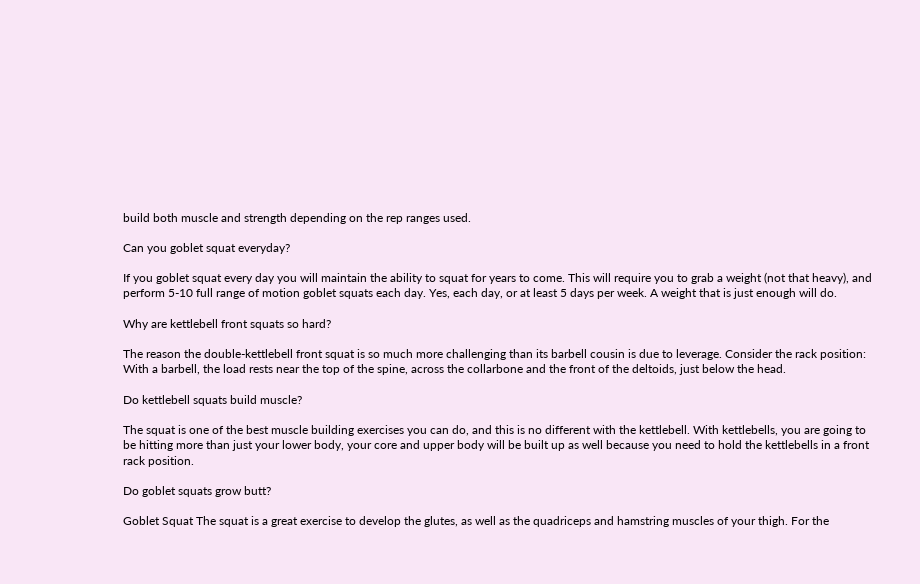build both muscle and strength depending on the rep ranges used.

Can you goblet squat everyday?

If you goblet squat every day you will maintain the ability to squat for years to come. This will require you to grab a weight (not that heavy), and perform 5-10 full range of motion goblet squats each day. Yes, each day, or at least 5 days per week. A weight that is just enough will do.

Why are kettlebell front squats so hard?

The reason the double-kettlebell front squat is so much more challenging than its barbell cousin is due to leverage. Consider the rack position: With a barbell, the load rests near the top of the spine, across the collarbone and the front of the deltoids, just below the head.

Do kettlebell squats build muscle?

The squat is one of the best muscle building exercises you can do, and this is no different with the kettlebell. With kettlebells, you are going to be hitting more than just your lower body, your core and upper body will be built up as well because you need to hold the kettlebells in a front rack position.

Do goblet squats grow butt?

Goblet Squat The squat is a great exercise to develop the glutes, as well as the quadriceps and hamstring muscles of your thigh. For the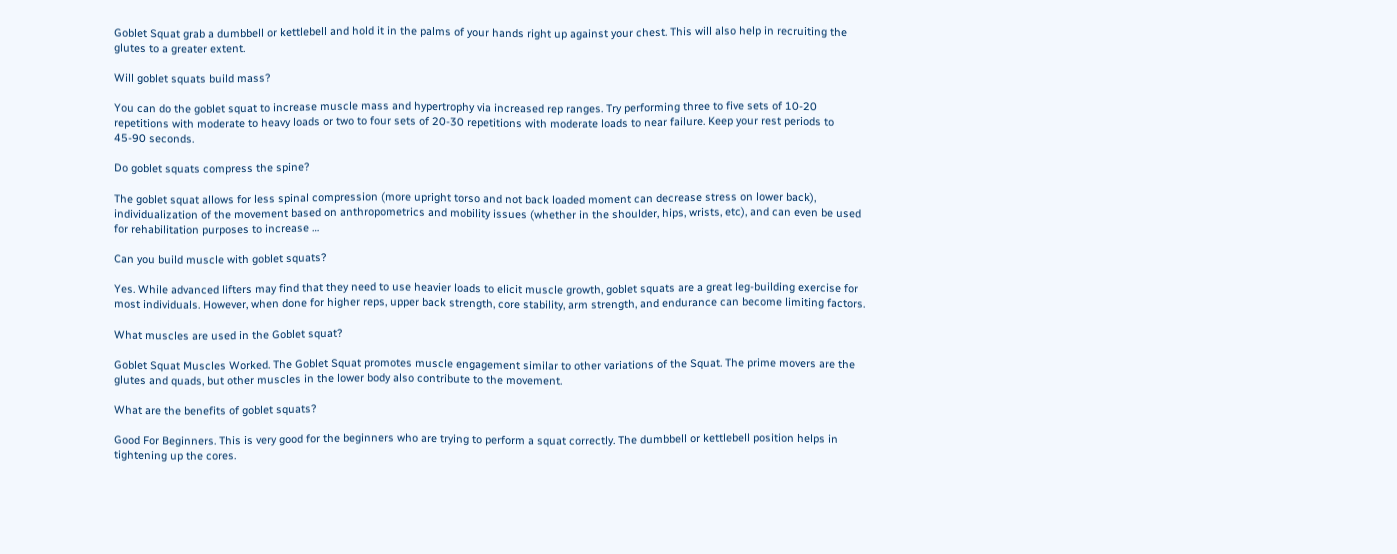Goblet Squat grab a dumbbell or kettlebell and hold it in the palms of your hands right up against your chest. This will also help in recruiting the glutes to a greater extent.

Will goblet squats build mass?

You can do the goblet squat to increase muscle mass and hypertrophy via increased rep ranges. Try performing three to five sets of 10-20 repetitions with moderate to heavy loads or two to four sets of 20-30 repetitions with moderate loads to near failure. Keep your rest periods to 45-90 seconds.

Do goblet squats compress the spine?

The goblet squat allows for less spinal compression (more upright torso and not back loaded moment can decrease stress on lower back), individualization of the movement based on anthropometrics and mobility issues (whether in the shoulder, hips, wrists, etc), and can even be used for rehabilitation purposes to increase …

Can you build muscle with goblet squats?

Yes. While advanced lifters may find that they need to use heavier loads to elicit muscle growth, goblet squats are a great leg-building exercise for most individuals. However, when done for higher reps, upper back strength, core stability, arm strength, and endurance can become limiting factors.

What muscles are used in the Goblet squat?

Goblet Squat Muscles Worked. The Goblet Squat promotes muscle engagement similar to other variations of the Squat. The prime movers are the glutes and quads, but other muscles in the lower body also contribute to the movement.

What are the benefits of goblet squats?

Good For Beginners. This is very good for the beginners who are trying to perform a squat correctly. The dumbbell or kettlebell position helps in tightening up the cores.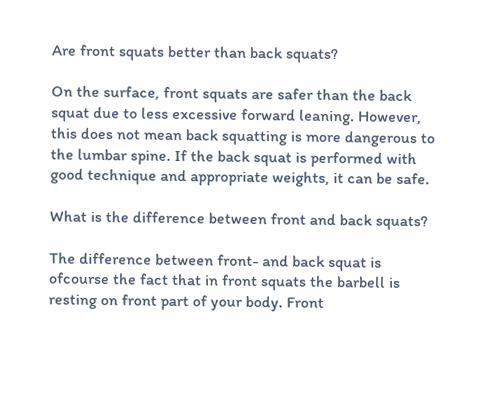Are front squats better than back squats?

On the surface, front squats are safer than the back squat due to less excessive forward leaning. However, this does not mean back squatting is more dangerous to the lumbar spine. If the back squat is performed with good technique and appropriate weights, it can be safe.

What is the difference between front and back squats?

The difference between front- and back squat is ofcourse the fact that in front squats the barbell is resting on front part of your body. Front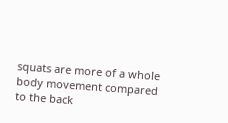squats are more of a whole body movement compared to the back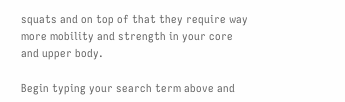squats and on top of that they require way more mobility and strength in your core and upper body.

Begin typing your search term above and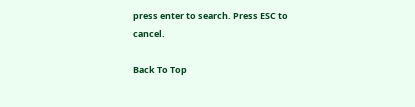press enter to search. Press ESC to cancel.

Back To Top